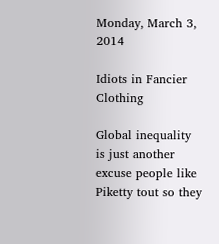Monday, March 3, 2014

Idiots in Fancier Clothing

Global inequality is just another excuse people like Piketty tout so they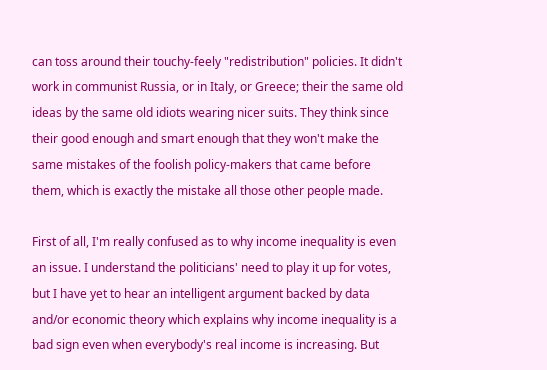can toss around their touchy-feely "redistribution" policies. It didn't work in communist Russia, or in Italy, or Greece; their the same old ideas by the same old idiots wearing nicer suits. They think since their good enough and smart enough that they won't make the same mistakes of the foolish policy-makers that came before them, which is exactly the mistake all those other people made.

First of all, I'm really confused as to why income inequality is even an issue. I understand the politicians' need to play it up for votes, but I have yet to hear an intelligent argument backed by data and/or economic theory which explains why income inequality is a bad sign even when everybody's real income is increasing. But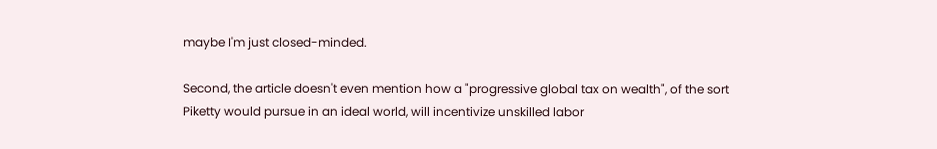maybe I'm just closed-minded.

Second, the article doesn't even mention how a "progressive global tax on wealth", of the sort Piketty would pursue in an ideal world, will incentivize unskilled labor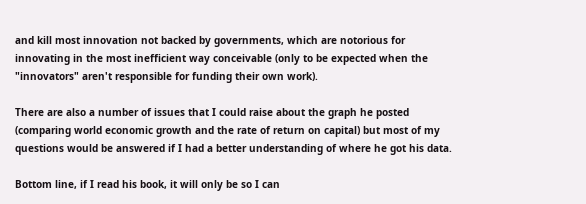and kill most innovation not backed by governments, which are notorious for innovating in the most inefficient way conceivable (only to be expected when the "innovators" aren't responsible for funding their own work).

There are also a number of issues that I could raise about the graph he posted (comparing world economic growth and the rate of return on capital) but most of my questions would be answered if I had a better understanding of where he got his data.

Bottom line, if I read his book, it will only be so I can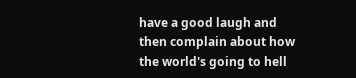have a good laugh and then complain about how the world's going to hell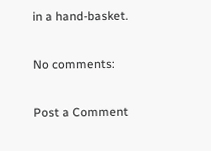in a hand-basket.

No comments:

Post a Comment